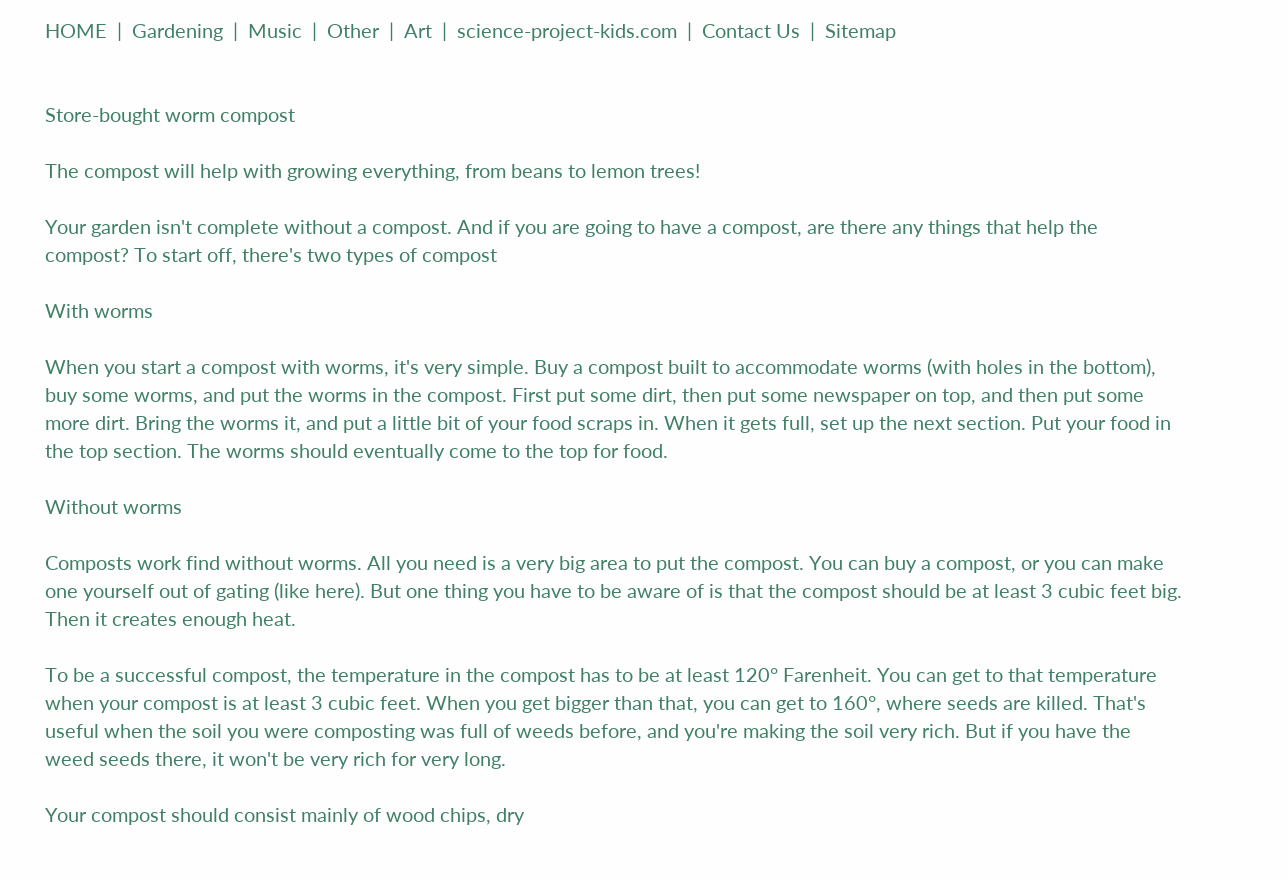HOME  |  Gardening  |  Music  |  Other  |  Art  |  science-project-kids.com  |  Contact Us  |  Sitemap


Store-bought worm compost

The compost will help with growing everything, from beans to lemon trees!

Your garden isn't complete without a compost. And if you are going to have a compost, are there any things that help the compost? To start off, there's two types of compost

With worms

When you start a compost with worms, it's very simple. Buy a compost built to accommodate worms (with holes in the bottom), buy some worms, and put the worms in the compost. First put some dirt, then put some newspaper on top, and then put some more dirt. Bring the worms it, and put a little bit of your food scraps in. When it gets full, set up the next section. Put your food in the top section. The worms should eventually come to the top for food.

Without worms

Composts work find without worms. All you need is a very big area to put the compost. You can buy a compost, or you can make one yourself out of gating (like here). But one thing you have to be aware of is that the compost should be at least 3 cubic feet big. Then it creates enough heat.

To be a successful compost, the temperature in the compost has to be at least 120° Farenheit. You can get to that temperature when your compost is at least 3 cubic feet. When you get bigger than that, you can get to 160°, where seeds are killed. That's useful when the soil you were composting was full of weeds before, and you're making the soil very rich. But if you have the weed seeds there, it won't be very rich for very long.

Your compost should consist mainly of wood chips, dry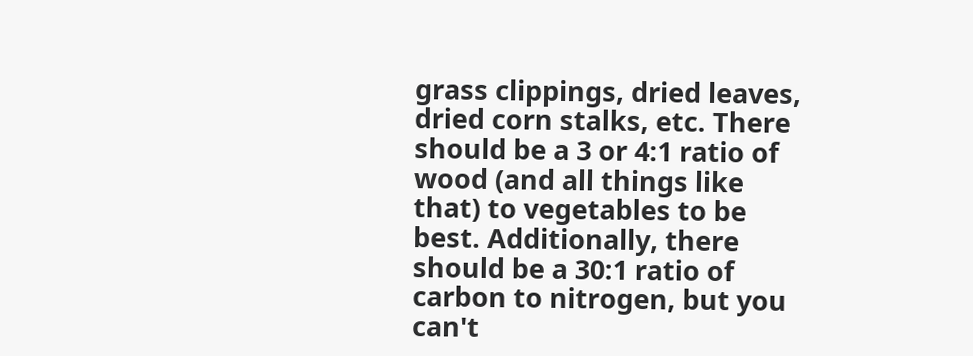grass clippings, dried leaves, dried corn stalks, etc. There should be a 3 or 4:1 ratio of wood (and all things like that) to vegetables to be best. Additionally, there should be a 30:1 ratio of carbon to nitrogen, but you can't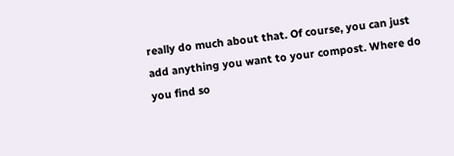really do much about that. Of course, you can just add anything you want to your compost. Where do you find so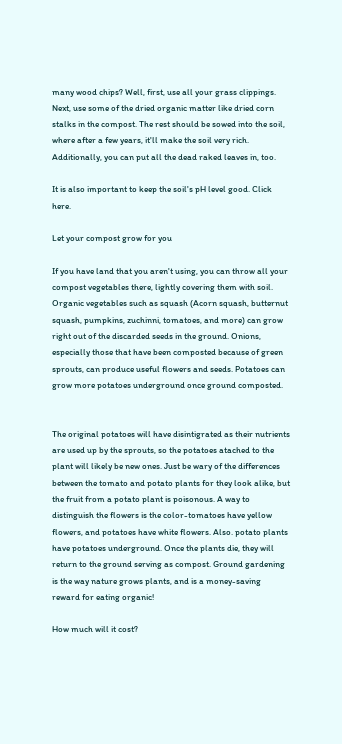many wood chips? Well, first, use all your grass clippings. Next, use some of the dried organic matter like dried corn stalks in the compost. The rest should be sowed into the soil, where after a few years, it'll make the soil very rich. Additionally, you can put all the dead raked leaves in, too.

It is also important to keep the soil's pH level good. Click here.

Let your compost grow for you

If you have land that you aren't using, you can throw all your compost vegetables there, lightly covering them with soil. Organic vegetables such as squash (Acorn squash, butternut squash, pumpkins, zuchinni, tomatoes, and more) can grow right out of the discarded seeds in the ground. Onions, especially those that have been composted because of green sprouts, can produce useful flowers and seeds. Potatoes can grow more potatoes underground once ground composted.


The original potatoes will have disintigrated as their nutrients are used up by the sprouts, so the potatoes atached to the plant will likely be new ones. Just be wary of the differences between the tomato and potato plants for they look alike, but the fruit from a potato plant is poisonous. A way to distinguish the flowers is the color-tomatoes have yellow flowers, and potatoes have white flowers. Also. potato plants have potatoes underground. Once the plants die, they will return to the ground serving as compost. Ground gardening is the way nature grows plants, and is a money-saving reward for eating organic!

How much will it cost?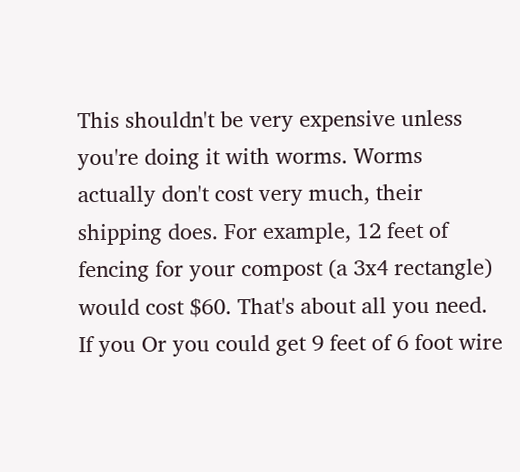This shouldn't be very expensive unless you're doing it with worms. Worms actually don't cost very much, their shipping does. For example, 12 feet of fencing for your compost (a 3x4 rectangle) would cost $60. That's about all you need. If you Or you could get 9 feet of 6 foot wire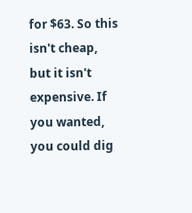for $63. So this isn't cheap, but it isn't expensive. If you wanted, you could dig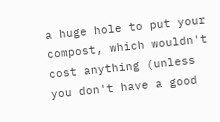a huge hole to put your compost, which wouldn't cost anything (unless you don't have a good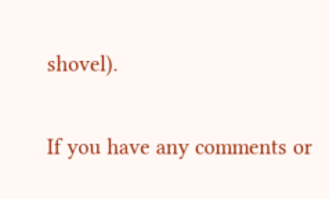shovel).

If you have any comments or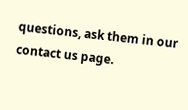questions, ask them in our contact us page.